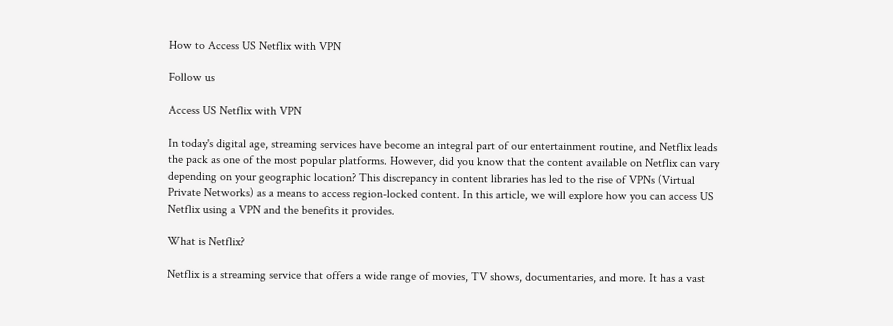How to Access US Netflix with VPN

Follow us

Access US Netflix with VPN

In today's digital age, streaming services have become an integral part of our entertainment routine, and Netflix leads the pack as one of the most popular platforms. However, did you know that the content available on Netflix can vary depending on your geographic location? This discrepancy in content libraries has led to the rise of VPNs (Virtual Private Networks) as a means to access region-locked content. In this article, we will explore how you can access US Netflix using a VPN and the benefits it provides.

What is Netflix?

Netflix is a streaming service that offers a wide range of movies, TV shows, documentaries, and more. It has a vast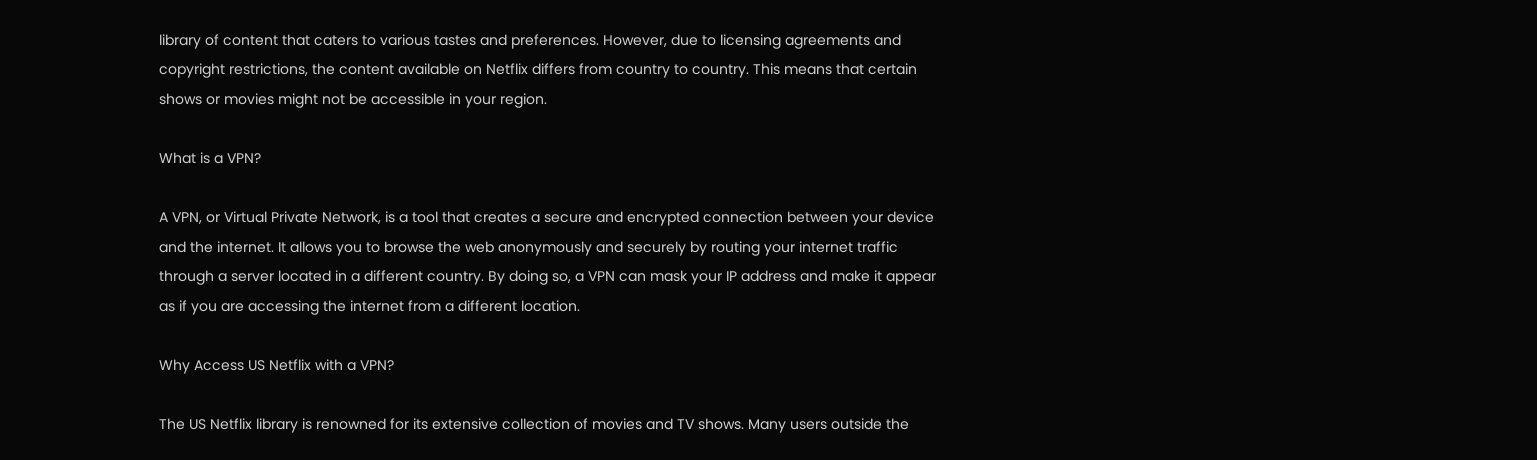library of content that caters to various tastes and preferences. However, due to licensing agreements and copyright restrictions, the content available on Netflix differs from country to country. This means that certain shows or movies might not be accessible in your region.

What is a VPN?

A VPN, or Virtual Private Network, is a tool that creates a secure and encrypted connection between your device and the internet. It allows you to browse the web anonymously and securely by routing your internet traffic through a server located in a different country. By doing so, a VPN can mask your IP address and make it appear as if you are accessing the internet from a different location.

Why Access US Netflix with a VPN?

The US Netflix library is renowned for its extensive collection of movies and TV shows. Many users outside the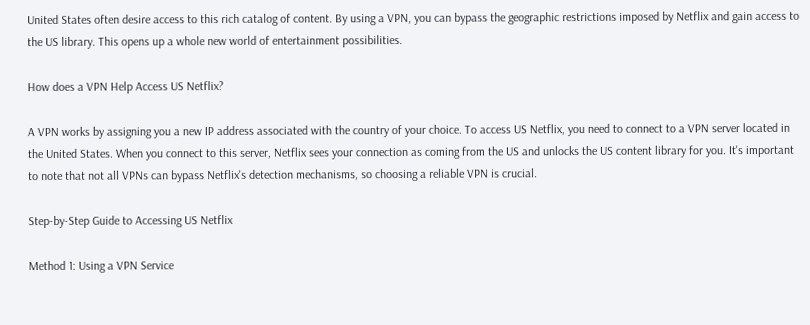United States often desire access to this rich catalog of content. By using a VPN, you can bypass the geographic restrictions imposed by Netflix and gain access to the US library. This opens up a whole new world of entertainment possibilities.

How does a VPN Help Access US Netflix?

A VPN works by assigning you a new IP address associated with the country of your choice. To access US Netflix, you need to connect to a VPN server located in the United States. When you connect to this server, Netflix sees your connection as coming from the US and unlocks the US content library for you. It's important to note that not all VPNs can bypass Netflix's detection mechanisms, so choosing a reliable VPN is crucial.

Step-by-Step Guide to Accessing US Netflix

Method 1: Using a VPN Service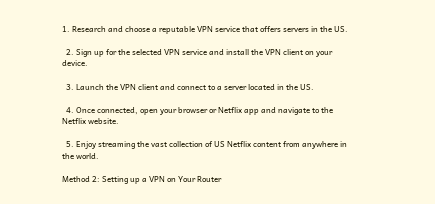1. Research and choose a reputable VPN service that offers servers in the US.

  2. Sign up for the selected VPN service and install the VPN client on your device.

  3. Launch the VPN client and connect to a server located in the US.

  4. Once connected, open your browser or Netflix app and navigate to the Netflix website.

  5. Enjoy streaming the vast collection of US Netflix content from anywhere in the world.

Method 2: Setting up a VPN on Your Router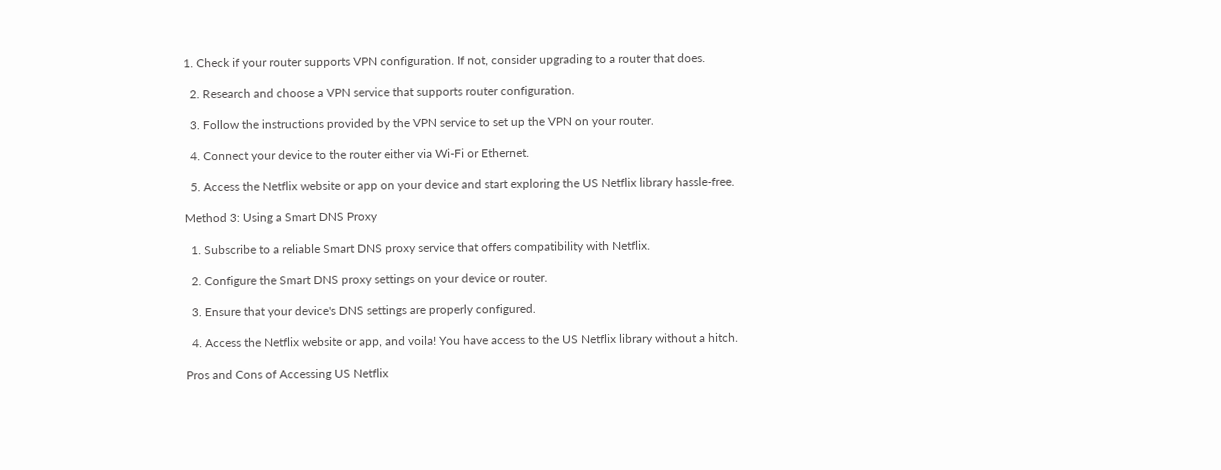1. Check if your router supports VPN configuration. If not, consider upgrading to a router that does.

  2. Research and choose a VPN service that supports router configuration.

  3. Follow the instructions provided by the VPN service to set up the VPN on your router.

  4. Connect your device to the router either via Wi-Fi or Ethernet.

  5. Access the Netflix website or app on your device and start exploring the US Netflix library hassle-free.

Method 3: Using a Smart DNS Proxy

  1. Subscribe to a reliable Smart DNS proxy service that offers compatibility with Netflix.

  2. Configure the Smart DNS proxy settings on your device or router.

  3. Ensure that your device's DNS settings are properly configured.

  4. Access the Netflix website or app, and voila! You have access to the US Netflix library without a hitch.

Pros and Cons of Accessing US Netflix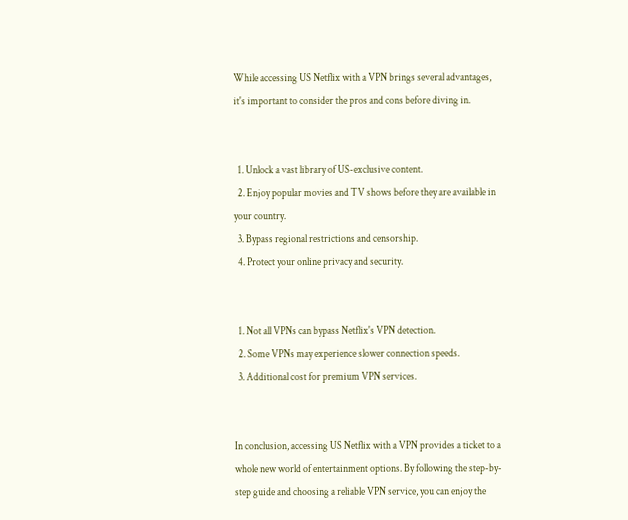While accessing US Netflix with a VPN brings several advantages, it's important to consider the pros and cons before diving in.


  1. Unlock a vast library of US-exclusive content.
  2. Enjoy popular movies and TV shows before they are available in your country.
  3. Bypass regional restrictions and censorship.
  4. Protect your online privacy and security.


  1. Not all VPNs can bypass Netflix's VPN detection.
  2. Some VPNs may experience slower connection speeds.
  3. Additional cost for premium VPN services.


In conclusion, accessing US Netflix with a VPN provides a ticket to a whole new world of entertainment options. By following the step-by-step guide and choosing a reliable VPN service, you can enjoy the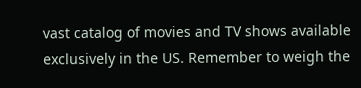vast catalog of movies and TV shows available exclusively in the US. Remember to weigh the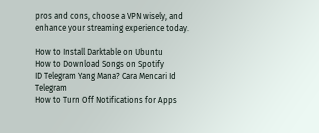pros and cons, choose a VPN wisely, and enhance your streaming experience today.

How to Install Darktable on Ubuntu
How to Download Songs on Spotify
ID Telegram Yang Mana? Cara Mencari Id Telegram
How to Turn Off Notifications for Apps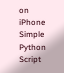on iPhone
Simple Python Script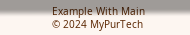Example With Main
© 2024 MyPurTech